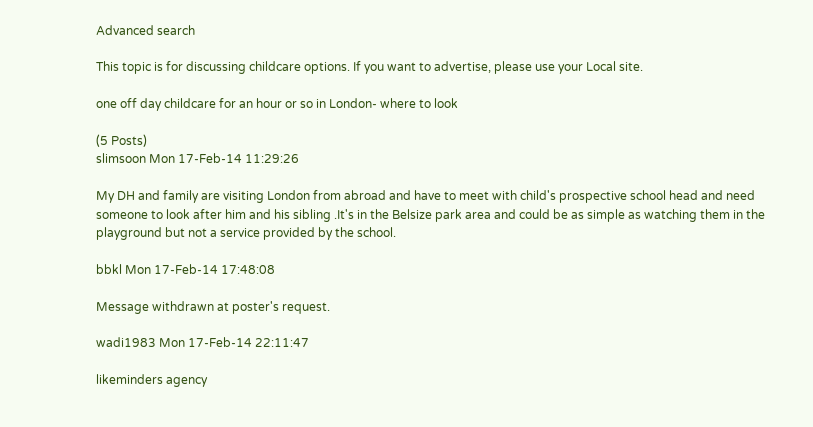Advanced search

This topic is for discussing childcare options. If you want to advertise, please use your Local site.

one off day childcare for an hour or so in London- where to look

(5 Posts)
slimsoon Mon 17-Feb-14 11:29:26

My DH and family are visiting London from abroad and have to meet with child's prospective school head and need someone to look after him and his sibling .It's in the Belsize park area and could be as simple as watching them in the playground but not a service provided by the school.

bbkl Mon 17-Feb-14 17:48:08

Message withdrawn at poster's request.

wadi1983 Mon 17-Feb-14 22:11:47

likeminders agency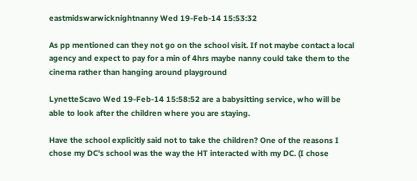eastmidswarwicknightnanny Wed 19-Feb-14 15:53:32

As pp mentioned can they not go on the school visit. If not maybe contact a local agency and expect to pay for a min of 4hrs maybe nanny could take them to the cinema rather than hanging around playground

LynetteScavo Wed 19-Feb-14 15:58:52 are a babysitting service, who will be able to look after the children where you are staying.

Have the school explicitly said not to take the children? One of the reasons I chose my DC's school was the way the HT interacted with my DC. (I chose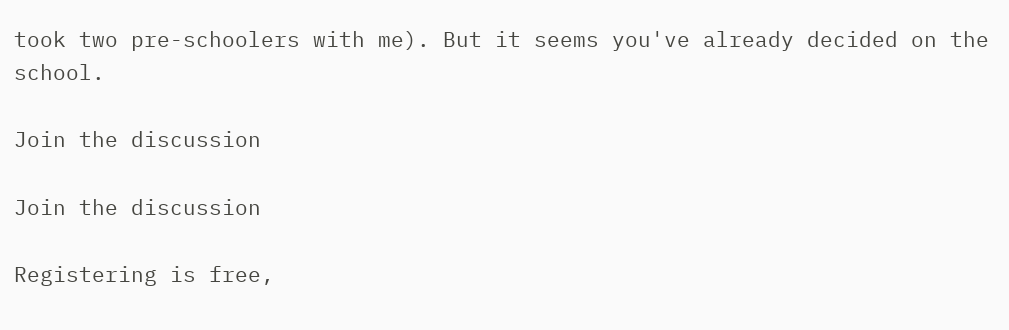took two pre-schoolers with me). But it seems you've already decided on the school.

Join the discussion

Join the discussion

Registering is free,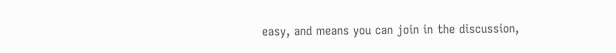easy, and means you can join in the discussion,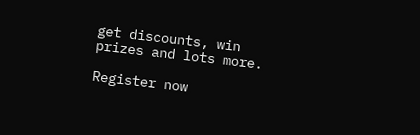get discounts, win prizes and lots more.

Register now